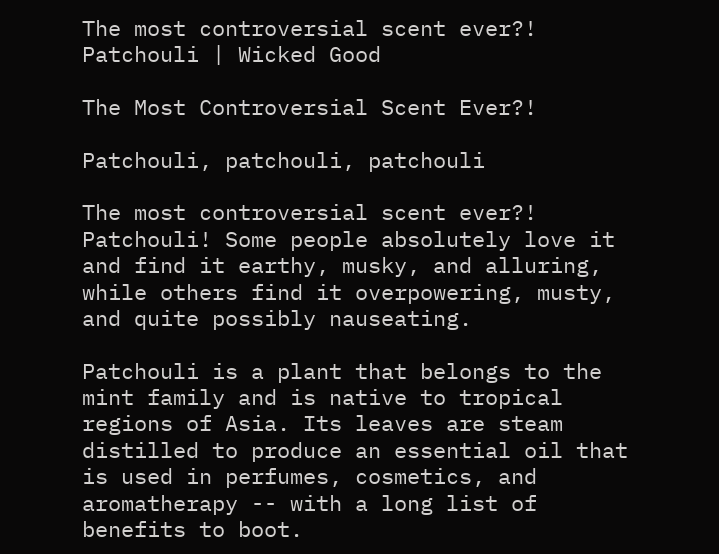The most controversial scent ever?! Patchouli | Wicked Good

The Most Controversial Scent Ever?!

Patchouli, patchouli, patchouli

The most controversial scent ever?! Patchouli! Some people absolutely love it and find it earthy, musky, and alluring, while others find it overpowering, musty, and quite possibly nauseating.

Patchouli is a plant that belongs to the mint family and is native to tropical regions of Asia. Its leaves are steam distilled to produce an essential oil that is used in perfumes, cosmetics, and aromatherapy -- with a long list of benefits to boot.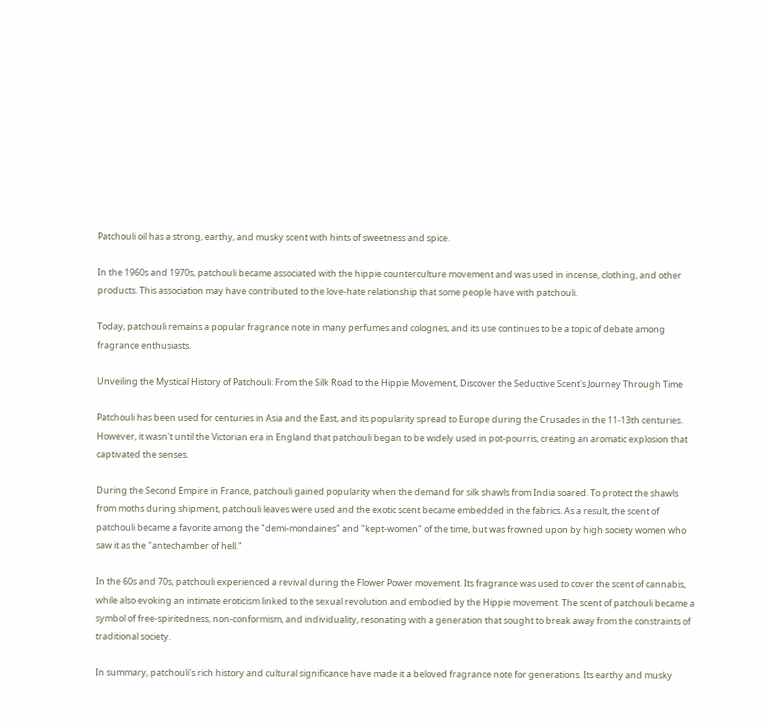Patchouli oil has a strong, earthy, and musky scent with hints of sweetness and spice.

In the 1960s and 1970s, patchouli became associated with the hippie counterculture movement and was used in incense, clothing, and other products. This association may have contributed to the love-hate relationship that some people have with patchouli.

Today, patchouli remains a popular fragrance note in many perfumes and colognes, and its use continues to be a topic of debate among fragrance enthusiasts.

Unveiling the Mystical History of Patchouli: From the Silk Road to the Hippie Movement, Discover the Seductive Scent's Journey Through Time

Patchouli has been used for centuries in Asia and the East, and its popularity spread to Europe during the Crusades in the 11-13th centuries. However, it wasn't until the Victorian era in England that patchouli began to be widely used in pot-pourris, creating an aromatic explosion that captivated the senses.

During the Second Empire in France, patchouli gained popularity when the demand for silk shawls from India soared. To protect the shawls from moths during shipment, patchouli leaves were used and the exotic scent became embedded in the fabrics. As a result, the scent of patchouli became a favorite among the "demi-mondaines" and "kept-women" of the time, but was frowned upon by high society women who saw it as the "antechamber of hell."

In the 60s and 70s, patchouli experienced a revival during the Flower Power movement. Its fragrance was used to cover the scent of cannabis, while also evoking an intimate eroticism linked to the sexual revolution and embodied by the Hippie movement. The scent of patchouli became a symbol of free-spiritedness, non-conformism, and individuality, resonating with a generation that sought to break away from the constraints of traditional society.

In summary, patchouli's rich history and cultural significance have made it a beloved fragrance note for generations. Its earthy and musky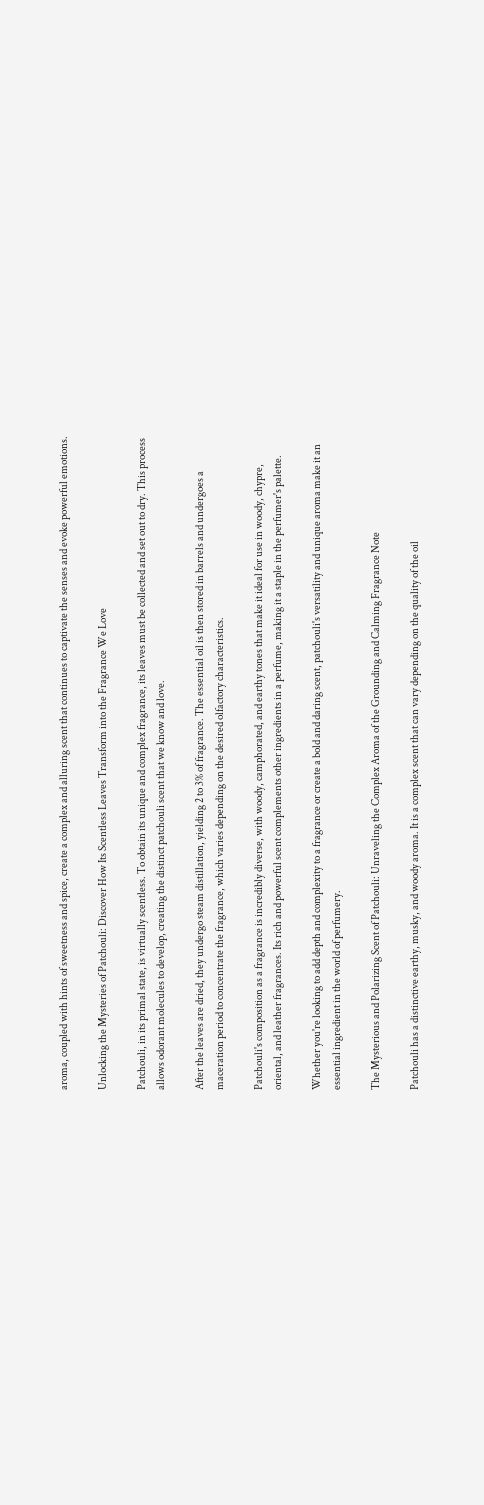aroma, coupled with hints of sweetness and spice, create a complex and alluring scent that continues to captivate the senses and evoke powerful emotions.

Unlocking the Mysteries of Patchouli: Discover How Its Scentless Leaves Transform into the Fragrance We Love

Patchouli, in its primal state, is virtually scentless. To obtain its unique and complex fragrance, its leaves must be collected and set out to dry. This process allows odorant molecules to develop, creating the distinct patchouli scent that we know and love.

After the leaves are dried, they undergo steam distillation, yielding 2 to 3% of fragrance. The essential oil is then stored in barrels and undergoes a maceration period to concentrate the fragrance, which varies depending on the desired olfactory characteristics.

Patchouli's composition as a fragrance is incredibly diverse, with woody, camphorated, and earthy tones that make it ideal for use in woody, chypre, oriental, and leather fragrances. Its rich and powerful scent complements other ingredients in a perfume, making it a staple in the perfumer's palette.

Whether you're looking to add depth and complexity to a fragrance or create a bold and daring scent, patchouli's versatility and unique aroma make it an essential ingredient in the world of perfumery.

The Mysterious and Polarizing Scent of Patchouli: Unraveling the Complex Aroma of the Grounding and Calming Fragrance Note

Patchouli has a distinctive earthy, musky, and woody aroma. It is a complex scent that can vary depending on the quality of the oil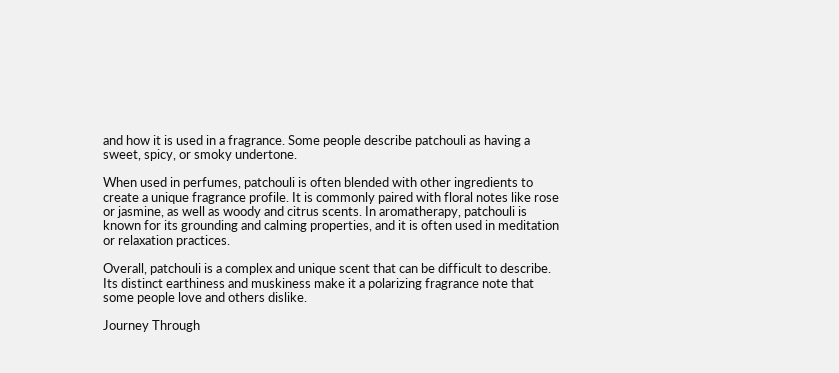and how it is used in a fragrance. Some people describe patchouli as having a sweet, spicy, or smoky undertone.

When used in perfumes, patchouli is often blended with other ingredients to create a unique fragrance profile. It is commonly paired with floral notes like rose or jasmine, as well as woody and citrus scents. In aromatherapy, patchouli is known for its grounding and calming properties, and it is often used in meditation or relaxation practices.

Overall, patchouli is a complex and unique scent that can be difficult to describe. Its distinct earthiness and muskiness make it a polarizing fragrance note that some people love and others dislike.

Journey Through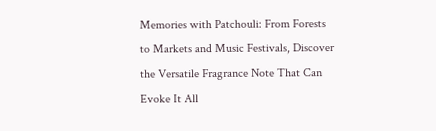Memories with Patchouli: From Forests to Markets and Music Festivals, Discover the Versatile Fragrance Note That Can Evoke It All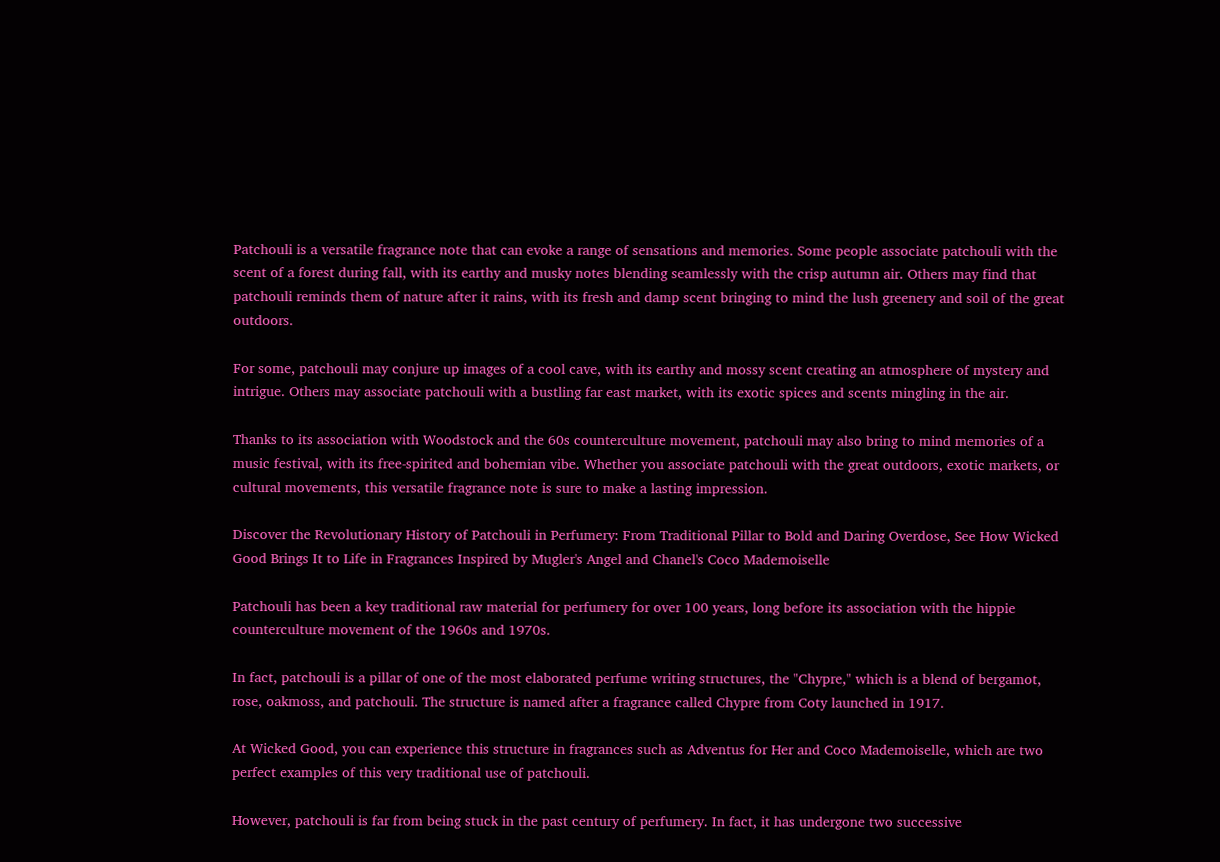Patchouli is a versatile fragrance note that can evoke a range of sensations and memories. Some people associate patchouli with the scent of a forest during fall, with its earthy and musky notes blending seamlessly with the crisp autumn air. Others may find that patchouli reminds them of nature after it rains, with its fresh and damp scent bringing to mind the lush greenery and soil of the great outdoors.

For some, patchouli may conjure up images of a cool cave, with its earthy and mossy scent creating an atmosphere of mystery and intrigue. Others may associate patchouli with a bustling far east market, with its exotic spices and scents mingling in the air.

Thanks to its association with Woodstock and the 60s counterculture movement, patchouli may also bring to mind memories of a music festival, with its free-spirited and bohemian vibe. Whether you associate patchouli with the great outdoors, exotic markets, or cultural movements, this versatile fragrance note is sure to make a lasting impression.

Discover the Revolutionary History of Patchouli in Perfumery: From Traditional Pillar to Bold and Daring Overdose, See How Wicked Good Brings It to Life in Fragrances Inspired by Mugler's Angel and Chanel's Coco Mademoiselle

Patchouli has been a key traditional raw material for perfumery for over 100 years, long before its association with the hippie counterculture movement of the 1960s and 1970s.

In fact, patchouli is a pillar of one of the most elaborated perfume writing structures, the "Chypre," which is a blend of bergamot, rose, oakmoss, and patchouli. The structure is named after a fragrance called Chypre from Coty launched in 1917.

At Wicked Good, you can experience this structure in fragrances such as Adventus for Her and Coco Mademoiselle, which are two perfect examples of this very traditional use of patchouli.

However, patchouli is far from being stuck in the past century of perfumery. In fact, it has undergone two successive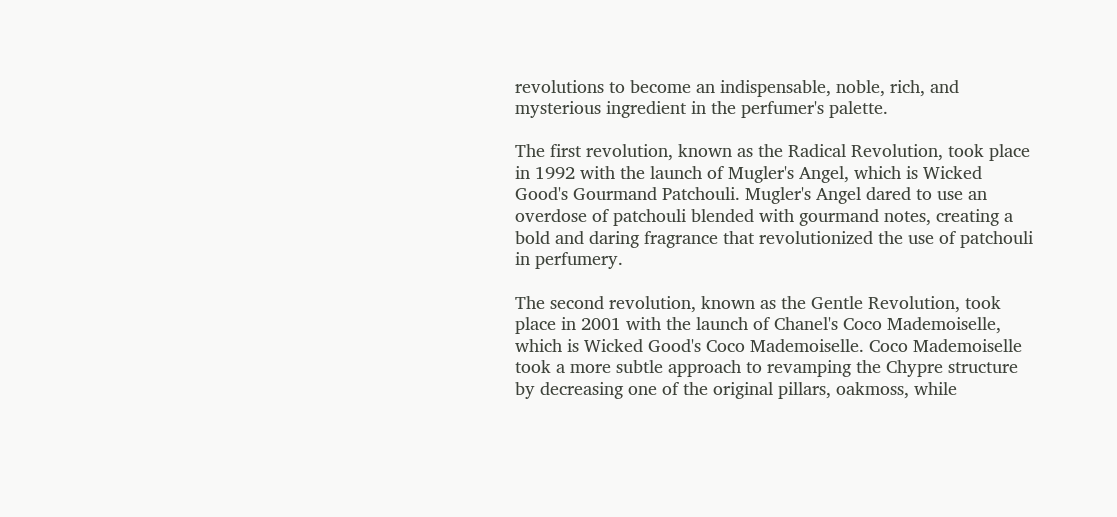revolutions to become an indispensable, noble, rich, and mysterious ingredient in the perfumer's palette.

The first revolution, known as the Radical Revolution, took place in 1992 with the launch of Mugler's Angel, which is Wicked Good's Gourmand Patchouli. Mugler's Angel dared to use an overdose of patchouli blended with gourmand notes, creating a bold and daring fragrance that revolutionized the use of patchouli in perfumery.

The second revolution, known as the Gentle Revolution, took place in 2001 with the launch of Chanel's Coco Mademoiselle, which is Wicked Good's Coco Mademoiselle. Coco Mademoiselle took a more subtle approach to revamping the Chypre structure by decreasing one of the original pillars, oakmoss, while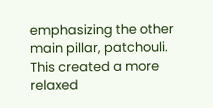emphasizing the other main pillar, patchouli. This created a more relaxed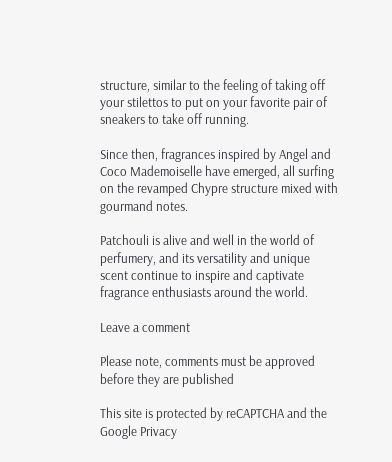structure, similar to the feeling of taking off your stilettos to put on your favorite pair of sneakers to take off running.

Since then, fragrances inspired by Angel and Coco Mademoiselle have emerged, all surfing on the revamped Chypre structure mixed with gourmand notes.

Patchouli is alive and well in the world of perfumery, and its versatility and unique scent continue to inspire and captivate fragrance enthusiasts around the world.

Leave a comment

Please note, comments must be approved before they are published

This site is protected by reCAPTCHA and the Google Privacy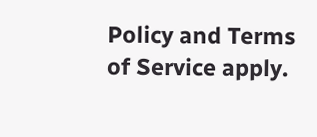Policy and Terms of Service apply.